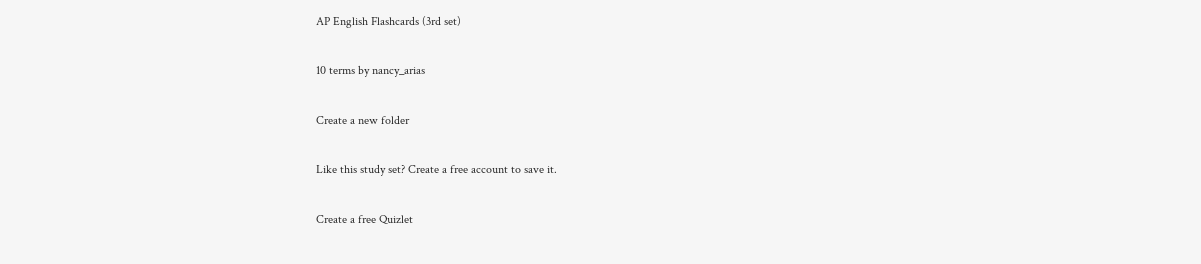AP English Flashcards (3rd set)

10 terms by nancy_arias

Create a new folder

Like this study set? Create a free account to save it.

Create a free Quizlet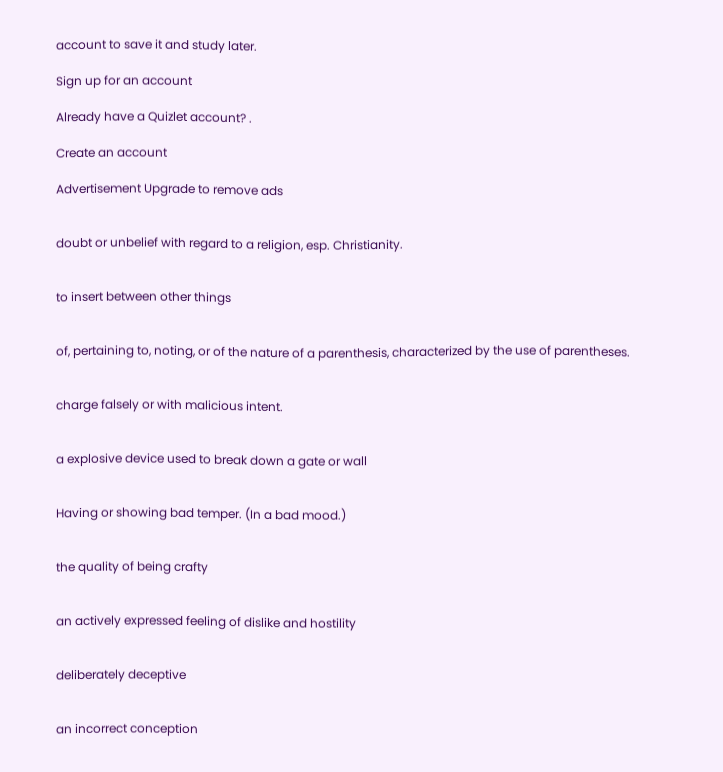account to save it and study later.

Sign up for an account

Already have a Quizlet account? .

Create an account

Advertisement Upgrade to remove ads


doubt or unbelief with regard to a religion, esp. Christianity.


to insert between other things


of, pertaining to, noting, or of the nature of a parenthesis, characterized by the use of parentheses.


charge falsely or with malicious intent.


a explosive device used to break down a gate or wall


Having or showing bad temper. (In a bad mood.)


the quality of being crafty


an actively expressed feeling of dislike and hostility


deliberately deceptive


an incorrect conception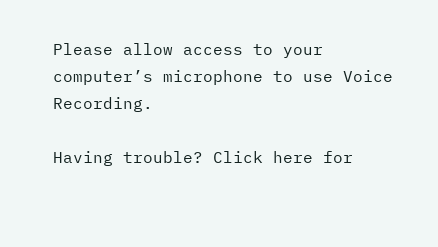Please allow access to your computer’s microphone to use Voice Recording.

Having trouble? Click here for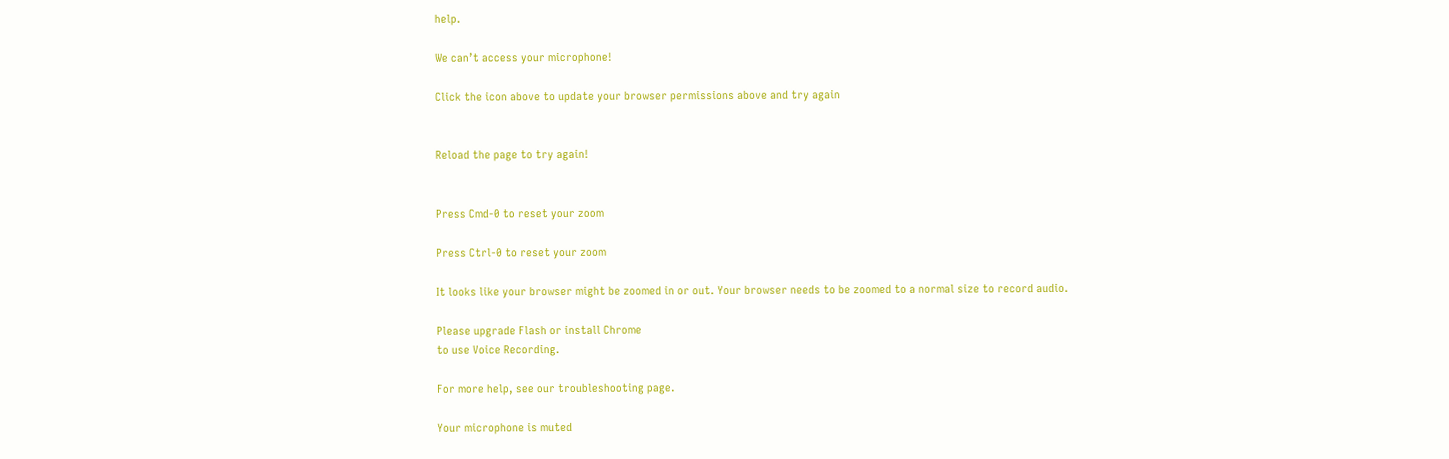help.

We can’t access your microphone!

Click the icon above to update your browser permissions above and try again


Reload the page to try again!


Press Cmd-0 to reset your zoom

Press Ctrl-0 to reset your zoom

It looks like your browser might be zoomed in or out. Your browser needs to be zoomed to a normal size to record audio.

Please upgrade Flash or install Chrome
to use Voice Recording.

For more help, see our troubleshooting page.

Your microphone is muted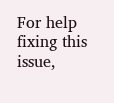For help fixing this issue,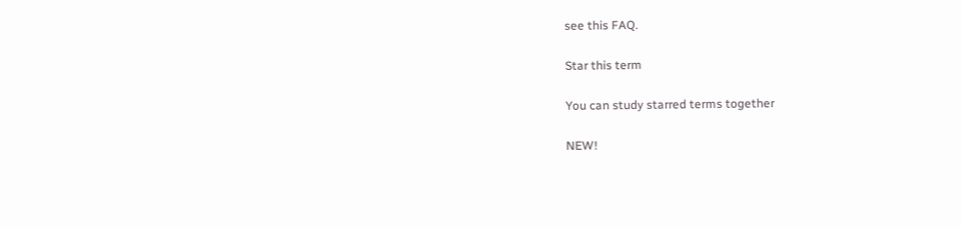see this FAQ.

Star this term

You can study starred terms together

NEW!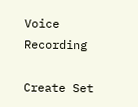Voice Recording

Create Set